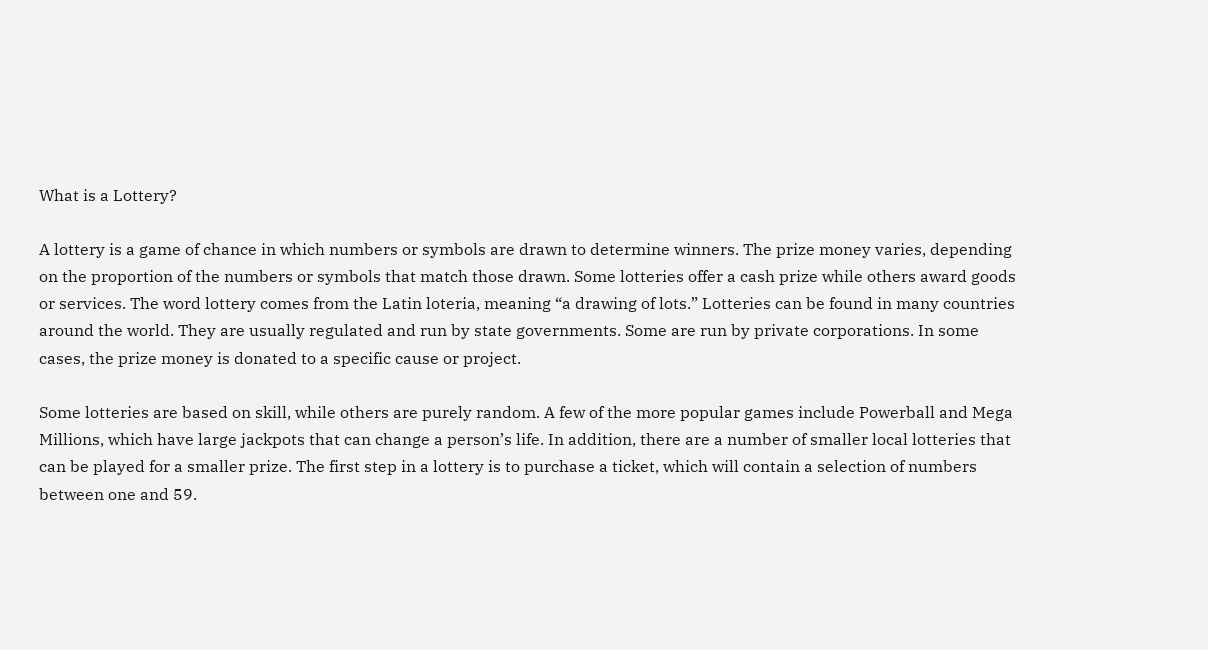What is a Lottery?

A lottery is a game of chance in which numbers or symbols are drawn to determine winners. The prize money varies, depending on the proportion of the numbers or symbols that match those drawn. Some lotteries offer a cash prize while others award goods or services. The word lottery comes from the Latin loteria, meaning “a drawing of lots.” Lotteries can be found in many countries around the world. They are usually regulated and run by state governments. Some are run by private corporations. In some cases, the prize money is donated to a specific cause or project.

Some lotteries are based on skill, while others are purely random. A few of the more popular games include Powerball and Mega Millions, which have large jackpots that can change a person’s life. In addition, there are a number of smaller local lotteries that can be played for a smaller prize. The first step in a lottery is to purchase a ticket, which will contain a selection of numbers between one and 59.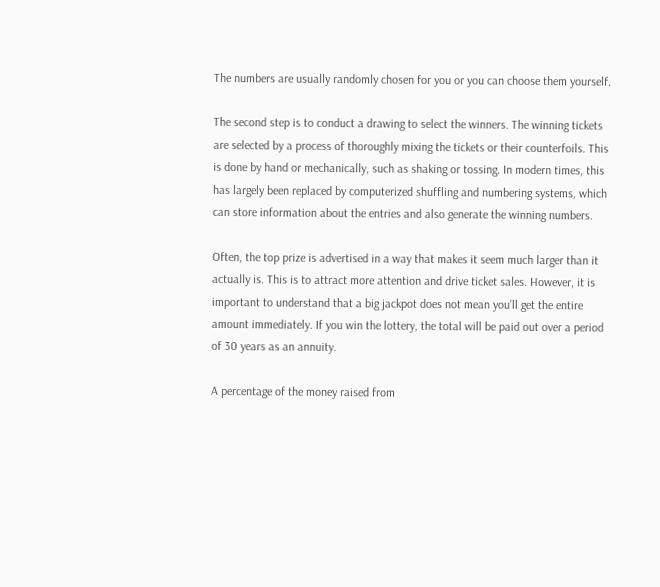The numbers are usually randomly chosen for you or you can choose them yourself.

The second step is to conduct a drawing to select the winners. The winning tickets are selected by a process of thoroughly mixing the tickets or their counterfoils. This is done by hand or mechanically, such as shaking or tossing. In modern times, this has largely been replaced by computerized shuffling and numbering systems, which can store information about the entries and also generate the winning numbers.

Often, the top prize is advertised in a way that makes it seem much larger than it actually is. This is to attract more attention and drive ticket sales. However, it is important to understand that a big jackpot does not mean you’ll get the entire amount immediately. If you win the lottery, the total will be paid out over a period of 30 years as an annuity.

A percentage of the money raised from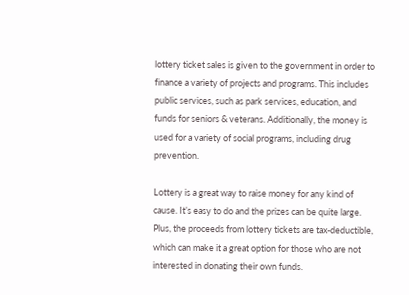lottery ticket sales is given to the government in order to finance a variety of projects and programs. This includes public services, such as park services, education, and funds for seniors & veterans. Additionally, the money is used for a variety of social programs, including drug prevention.

Lottery is a great way to raise money for any kind of cause. It’s easy to do and the prizes can be quite large. Plus, the proceeds from lottery tickets are tax-deductible, which can make it a great option for those who are not interested in donating their own funds.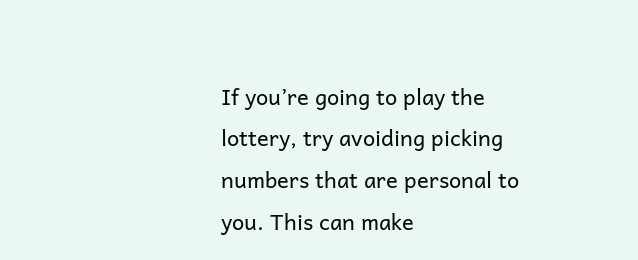If you’re going to play the lottery, try avoiding picking numbers that are personal to you. This can make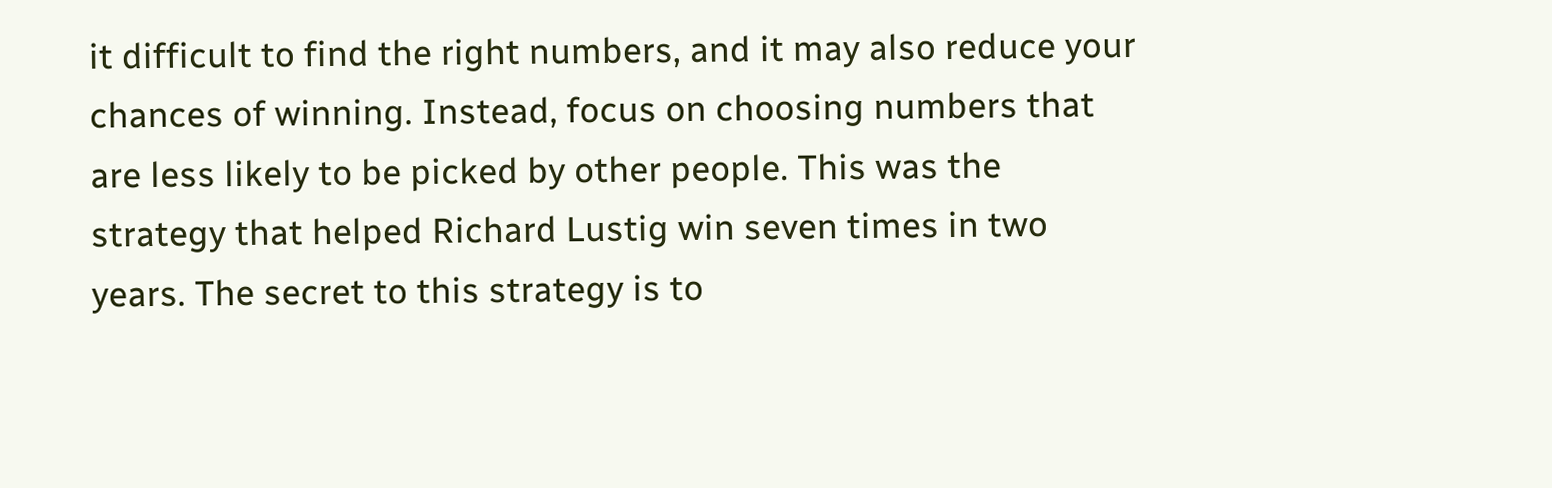it difficult to find the right numbers, and it may also reduce your chances of winning. Instead, focus on choosing numbers that are less likely to be picked by other people. This was the strategy that helped Richard Lustig win seven times in two years. The secret to this strategy is to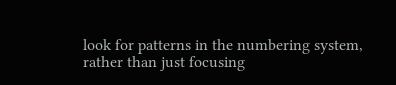look for patterns in the numbering system, rather than just focusing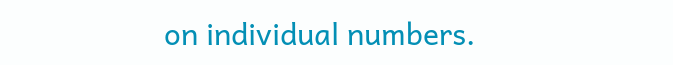on individual numbers.